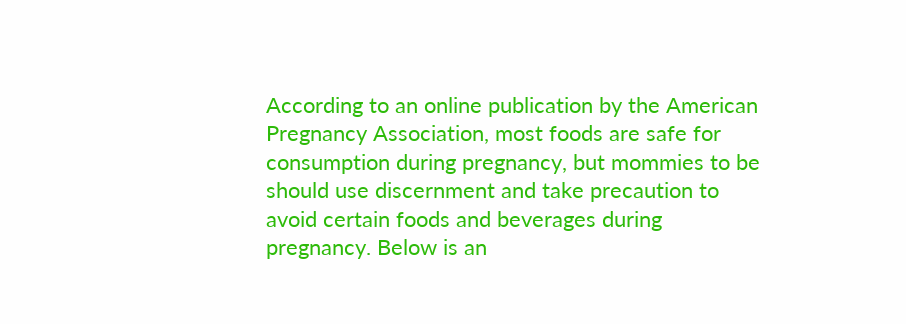According to an online publication by the American Pregnancy Association, most foods are safe for consumption during pregnancy, but mommies to be should use discernment and take precaution to avoid certain foods and beverages during pregnancy. Below is an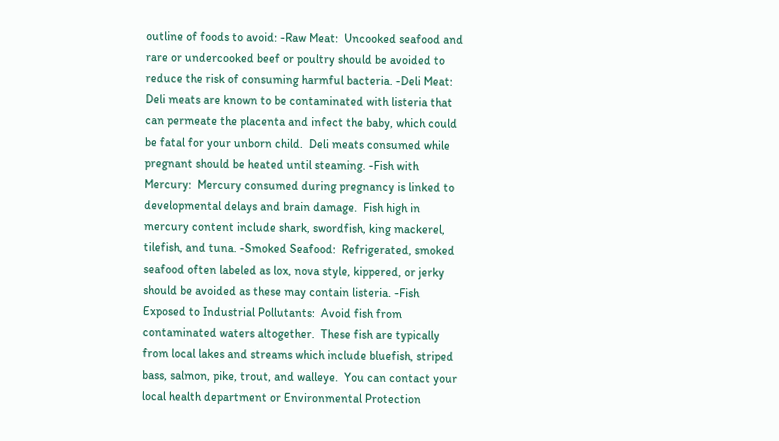outline of foods to avoid: -Raw Meat:  Uncooked seafood and rare or undercooked beef or poultry should be avoided to reduce the risk of consuming harmful bacteria. -Deli Meat:  Deli meats are known to be contaminated with listeria that can permeate the placenta and infect the baby, which could be fatal for your unborn child.  Deli meats consumed while pregnant should be heated until steaming. -Fish with Mercury:  Mercury consumed during pregnancy is linked to developmental delays and brain damage.  Fish high in mercury content include shark, swordfish, king mackerel, tilefish, and tuna. -Smoked Seafood:  Refrigerated, smoked seafood often labeled as lox, nova style, kippered, or jerky should be avoided as these may contain listeria. -Fish Exposed to Industrial Pollutants:  Avoid fish from contaminated waters altogether.  These fish are typically from local lakes and streams which include bluefish, striped bass, salmon, pike, trout, and walleye.  You can contact your local health department or Environmental Protection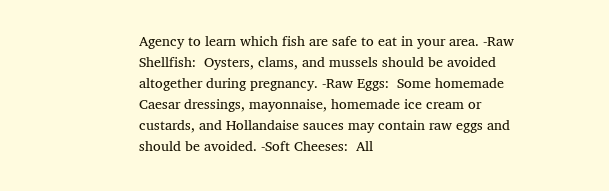Agency to learn which fish are safe to eat in your area. -Raw Shellfish:  Oysters, clams, and mussels should be avoided altogether during pregnancy. -Raw Eggs:  Some homemade Caesar dressings, mayonnaise, homemade ice cream or custards, and Hollandaise sauces may contain raw eggs and should be avoided. -Soft Cheeses:  All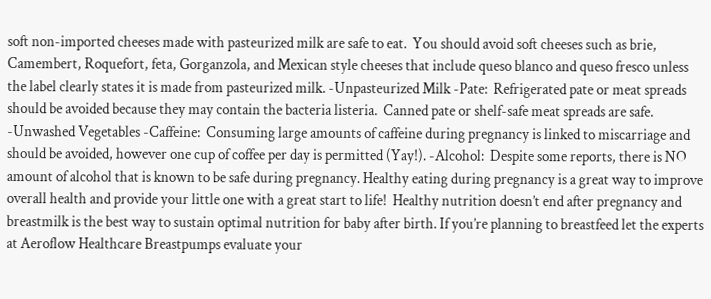soft non-imported cheeses made with pasteurized milk are safe to eat.  You should avoid soft cheeses such as brie, Camembert, Roquefort, feta, Gorganzola, and Mexican style cheeses that include queso blanco and queso fresco unless the label clearly states it is made from pasteurized milk. -Unpasteurized Milk -Pate:  Refrigerated pate or meat spreads should be avoided because they may contain the bacteria listeria.  Canned pate or shelf-safe meat spreads are safe. -Unwashed Vegetables -Caffeine:  Consuming large amounts of caffeine during pregnancy is linked to miscarriage and should be avoided, however one cup of coffee per day is permitted (Yay!). -Alcohol:  Despite some reports, there is NO amount of alcohol that is known to be safe during pregnancy. Healthy eating during pregnancy is a great way to improve overall health and provide your little one with a great start to life!  Healthy nutrition doesn’t end after pregnancy and breastmilk is the best way to sustain optimal nutrition for baby after birth. If you’re planning to breastfeed let the experts at Aeroflow Healthcare Breastpumps evaluate your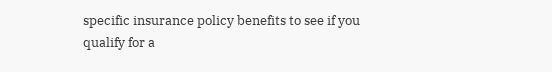specific insurance policy benefits to see if you qualify for a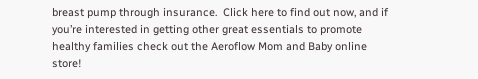breast pump through insurance.  Click here to find out now, and if you’re interested in getting other great essentials to promote healthy families check out the Aeroflow Mom and Baby online store!